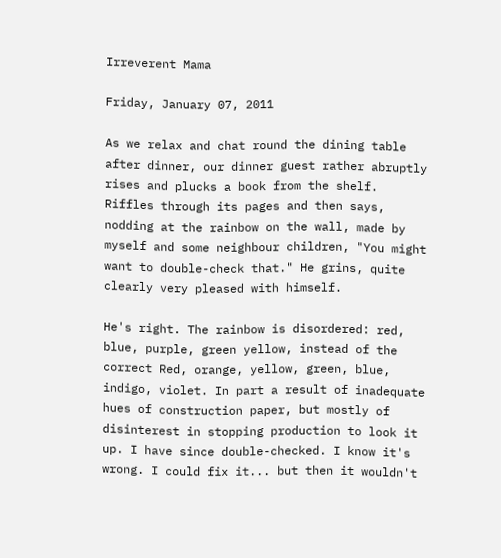Irreverent Mama

Friday, January 07, 2011

As we relax and chat round the dining table after dinner, our dinner guest rather abruptly rises and plucks a book from the shelf. Riffles through its pages and then says, nodding at the rainbow on the wall, made by myself and some neighbour children, "You might want to double-check that." He grins, quite clearly very pleased with himself.

He's right. The rainbow is disordered: red, blue, purple, green yellow, instead of the correct Red, orange, yellow, green, blue, indigo, violet. In part a result of inadequate hues of construction paper, but mostly of disinterest in stopping production to look it up. I have since double-checked. I know it's wrong. I could fix it... but then it wouldn't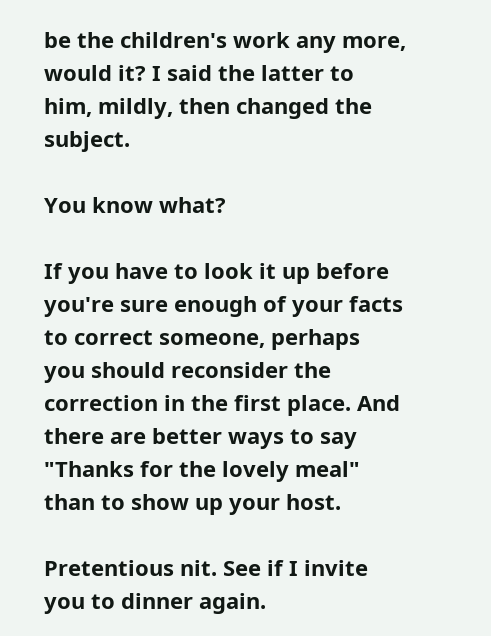be the children's work any more, would it? I said the latter to him, mildly, then changed the subject.

You know what?

If you have to look it up before you're sure enough of your facts to correct someone, perhaps you should reconsider the correction in the first place. And there are better ways to say "Thanks for the lovely meal" than to show up your host.

Pretentious nit. See if I invite you to dinner again.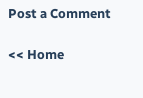Post a Comment

<< Home